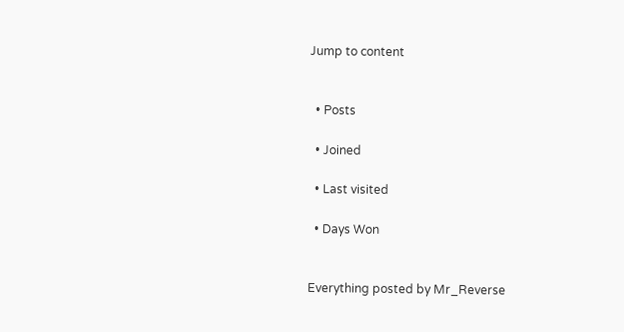Jump to content


  • Posts

  • Joined

  • Last visited

  • Days Won


Everything posted by Mr_Reverse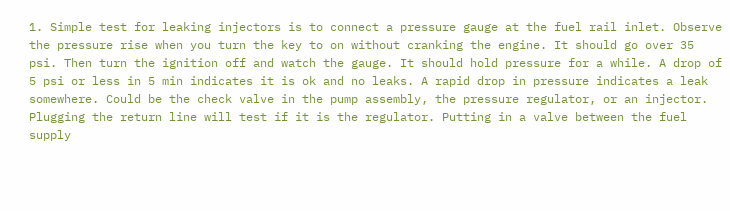1. Simple test for leaking injectors is to connect a pressure gauge at the fuel rail inlet. Observe the pressure rise when you turn the key to on without cranking the engine. It should go over 35 psi. Then turn the ignition off and watch the gauge. It should hold pressure for a while. A drop of 5 psi or less in 5 min indicates it is ok and no leaks. A rapid drop in pressure indicates a leak somewhere. Could be the check valve in the pump assembly, the pressure regulator, or an injector. Plugging the return line will test if it is the regulator. Putting in a valve between the fuel supply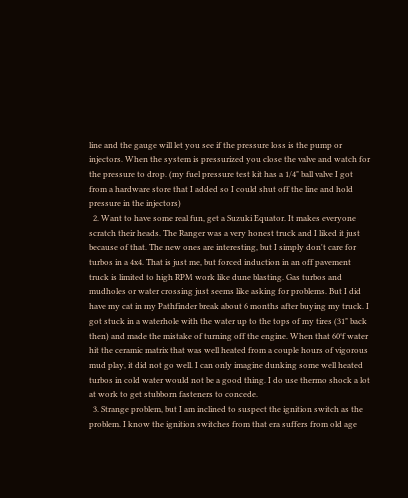line and the gauge will let you see if the pressure loss is the pump or injectors. When the system is pressurized you close the valve and watch for the pressure to drop. (my fuel pressure test kit has a 1/4" ball valve I got from a hardware store that I added so I could shut off the line and hold pressure in the injectors)
  2. Want to have some real fun, get a Suzuki Equator. It makes everyone scratch their heads. The Ranger was a very honest truck and I liked it just because of that. The new ones are interesting, but I simply don't care for turbos in a 4x4. That is just me, but forced induction in an off pavement truck is limited to high RPM work like dune blasting. Gas turbos and mudholes or water crossing just seems like asking for problems. But I did have my cat in my Pathfinder break about 6 months after buying my truck. I got stuck in a waterhole with the water up to the tops of my tires (31" back then) and made the mistake of turning off the engine. When that 60°f water hit the ceramic matrix that was well heated from a couple hours of vigorous mud play, it did not go well. I can only imagine dunking some well heated turbos in cold water would not be a good thing. I do use thermo shock a lot at work to get stubborn fasteners to concede.
  3. Strange problem, but I am inclined to suspect the ignition switch as the problem. I know the ignition switches from that era suffers from old age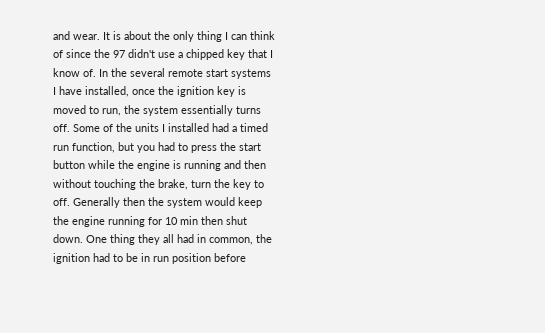and wear. It is about the only thing I can think of since the 97 didn't use a chipped key that I know of. In the several remote start systems I have installed, once the ignition key is moved to run, the system essentially turns off. Some of the units I installed had a timed run function, but you had to press the start button while the engine is running and then without touching the brake, turn the key to off. Generally then the system would keep the engine running for 10 min then shut down. One thing they all had in common, the ignition had to be in run position before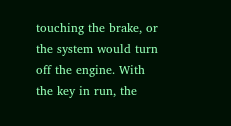touching the brake, or the system would turn off the engine. With the key in run, the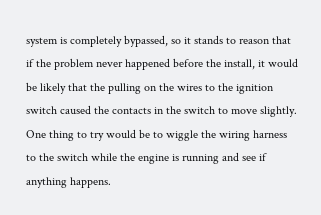system is completely bypassed, so it stands to reason that if the problem never happened before the install, it would be likely that the pulling on the wires to the ignition switch caused the contacts in the switch to move slightly. One thing to try would be to wiggle the wiring harness to the switch while the engine is running and see if anything happens.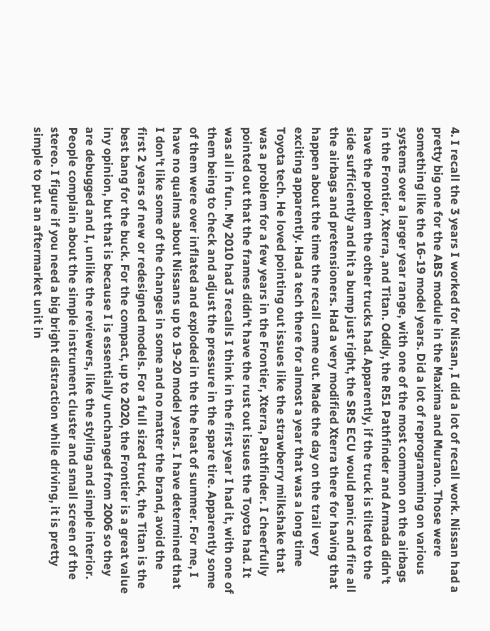4. I recall the 3 years I worked for Nissan, I did a lot of recall work. Nissan had a pretty big one for the ABS module in the Maxima and Murano. Those were something like the 16-19 model years. Did a lot of reprogramming on various systems over a larger year range, with one of the most common on the airbags in the Frontier, Xterra, and Titan. Oddly, the R51 Pathfinder and Armada didn't have the problem the other trucks had. Apparently, if the truck is tilted to the side sufficiently and hit a bump just right, the SRS ECU would panic and fire all the airbags and pretensioners. Had a very modified Xterra there for having that happen about the time the recall came out. Made the day on the trail very exciting apparently. Had a tech there for almost a year that was a long time Toyota tech. He loved pointing out issues like the strawberry milkshake that was a problem for a few years in the Frontier, Xterra, Pathfinder. I cheerfully pointed out that the frames didn't have the rust out issues the Toyota had. It was all in fun. My 2010 had 3 recalls I think in the first year I had it, with one of them being to check and adjust the pressure in the spare tire. Apparently some of them were over inflated and exploded in the the heat of summer. For me, I have no qualms about Nissans up to 19-20 model years. I have determined that I don't like some of the changes in some and no matter the brand, avoid the first 2 years of new or redesigned models. For a full sized truck, the Titan is the best bang for the buck. For the compact, up to 2020, the Frontier is a great value iny opinion, but that is because I is essentially unchanged from 2006 so they are debugged and I, unlike the reviewers, like the styling and simple interior. People complain about the simple instrument cluster and small screen of the stereo. I figure if you need a big bright distraction while driving, it is pretty simple to put an aftermarket unit in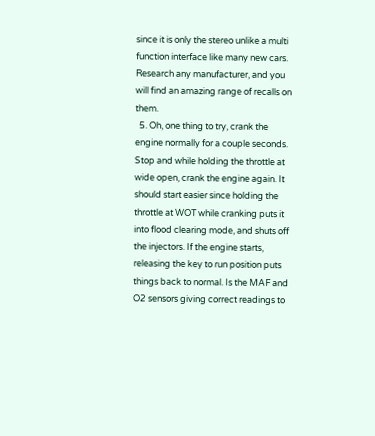since it is only the stereo unlike a multi function interface like many new cars. Research any manufacturer, and you will find an amazing range of recalls on them.
  5. Oh, one thing to try, crank the engine normally for a couple seconds. Stop and while holding the throttle at wide open, crank the engine again. It should start easier since holding the throttle at WOT while cranking puts it into flood clearing mode, and shuts off the injectors. If the engine starts, releasing the key to run position puts things back to normal. Is the MAF and O2 sensors giving correct readings to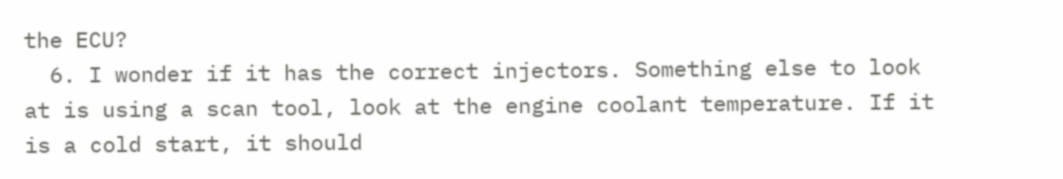the ECU?
  6. I wonder if it has the correct injectors. Something else to look at is using a scan tool, look at the engine coolant temperature. If it is a cold start, it should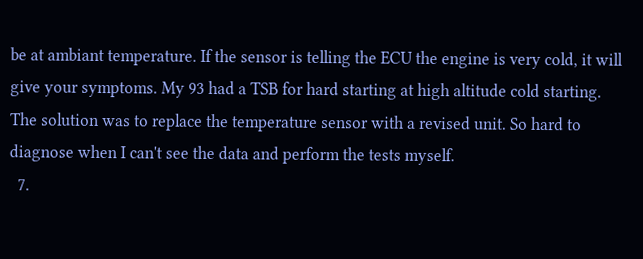be at ambiant temperature. If the sensor is telling the ECU the engine is very cold, it will give your symptoms. My 93 had a TSB for hard starting at high altitude cold starting. The solution was to replace the temperature sensor with a revised unit. So hard to diagnose when I can't see the data and perform the tests myself.
  7.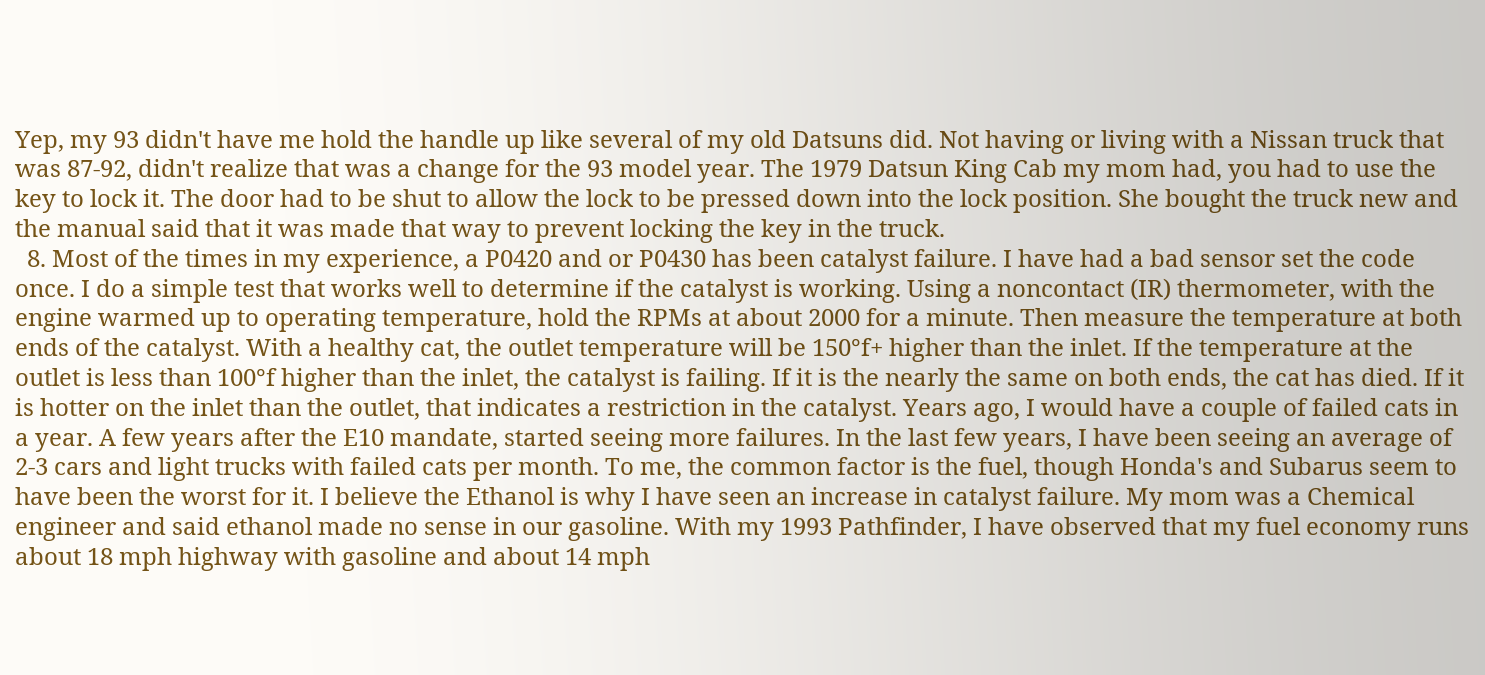Yep, my 93 didn't have me hold the handle up like several of my old Datsuns did. Not having or living with a Nissan truck that was 87-92, didn't realize that was a change for the 93 model year. The 1979 Datsun King Cab my mom had, you had to use the key to lock it. The door had to be shut to allow the lock to be pressed down into the lock position. She bought the truck new and the manual said that it was made that way to prevent locking the key in the truck.
  8. Most of the times in my experience, a P0420 and or P0430 has been catalyst failure. I have had a bad sensor set the code once. I do a simple test that works well to determine if the catalyst is working. Using a noncontact (IR) thermometer, with the engine warmed up to operating temperature, hold the RPMs at about 2000 for a minute. Then measure the temperature at both ends of the catalyst. With a healthy cat, the outlet temperature will be 150°f+ higher than the inlet. If the temperature at the outlet is less than 100°f higher than the inlet, the catalyst is failing. If it is the nearly the same on both ends, the cat has died. If it is hotter on the inlet than the outlet, that indicates a restriction in the catalyst. Years ago, I would have a couple of failed cats in a year. A few years after the E10 mandate, started seeing more failures. In the last few years, I have been seeing an average of 2-3 cars and light trucks with failed cats per month. To me, the common factor is the fuel, though Honda's and Subarus seem to have been the worst for it. I believe the Ethanol is why I have seen an increase in catalyst failure. My mom was a Chemical engineer and said ethanol made no sense in our gasoline. With my 1993 Pathfinder, I have observed that my fuel economy runs about 18 mph highway with gasoline and about 14 mph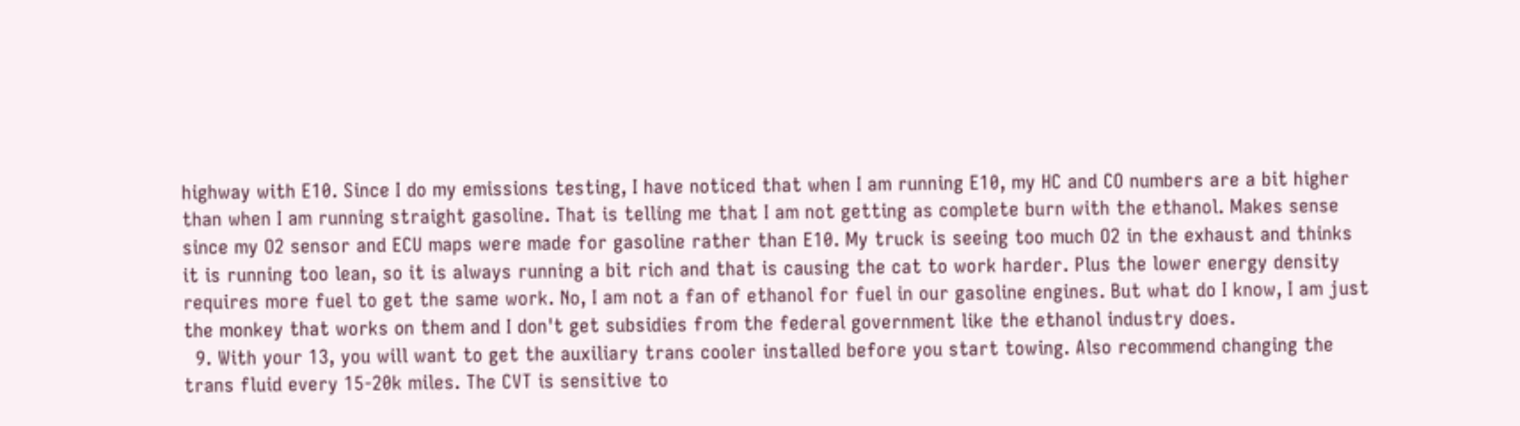highway with E10. Since I do my emissions testing, I have noticed that when I am running E10, my HC and CO numbers are a bit higher than when I am running straight gasoline. That is telling me that I am not getting as complete burn with the ethanol. Makes sense since my O2 sensor and ECU maps were made for gasoline rather than E10. My truck is seeing too much O2 in the exhaust and thinks it is running too lean, so it is always running a bit rich and that is causing the cat to work harder. Plus the lower energy density requires more fuel to get the same work. No, I am not a fan of ethanol for fuel in our gasoline engines. But what do I know, I am just the monkey that works on them and I don't get subsidies from the federal government like the ethanol industry does.
  9. With your 13, you will want to get the auxiliary trans cooler installed before you start towing. Also recommend changing the trans fluid every 15-20k miles. The CVT is sensitive to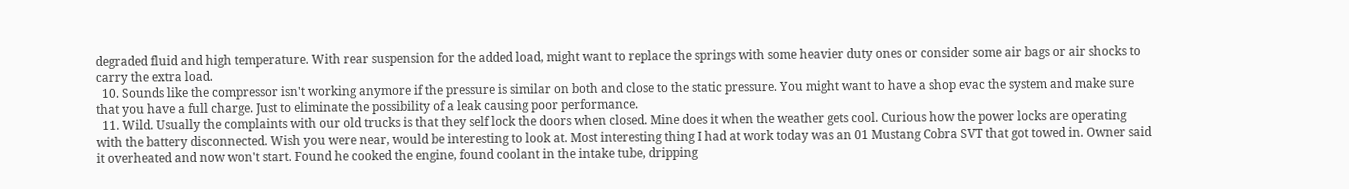degraded fluid and high temperature. With rear suspension for the added load, might want to replace the springs with some heavier duty ones or consider some air bags or air shocks to carry the extra load.
  10. Sounds like the compressor isn't working anymore if the pressure is similar on both and close to the static pressure. You might want to have a shop evac the system and make sure that you have a full charge. Just to eliminate the possibility of a leak causing poor performance.
  11. Wild. Usually the complaints with our old trucks is that they self lock the doors when closed. Mine does it when the weather gets cool. Curious how the power locks are operating with the battery disconnected. Wish you were near, would be interesting to look at. Most interesting thing I had at work today was an 01 Mustang Cobra SVT that got towed in. Owner said it overheated and now won't start. Found he cooked the engine, found coolant in the intake tube, dripping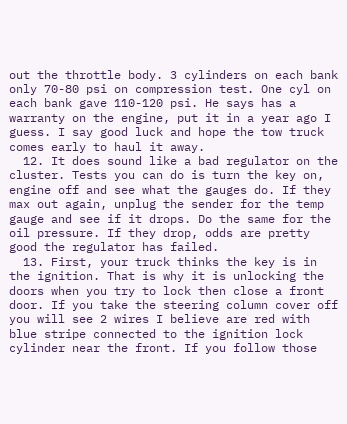out the throttle body. 3 cylinders on each bank only 70-80 psi on compression test. One cyl on each bank gave 110-120 psi. He says has a warranty on the engine, put it in a year ago I guess. I say good luck and hope the tow truck comes early to haul it away.
  12. It does sound like a bad regulator on the cluster. Tests you can do is turn the key on, engine off and see what the gauges do. If they max out again, unplug the sender for the temp gauge and see if it drops. Do the same for the oil pressure. If they drop, odds are pretty good the regulator has failed.
  13. First, your truck thinks the key is in the ignition. That is why it is unlocking the doors when you try to lock then close a front door. If you take the steering column cover off you will see 2 wires I believe are red with blue stripe connected to the ignition lock cylinder near the front. If you follow those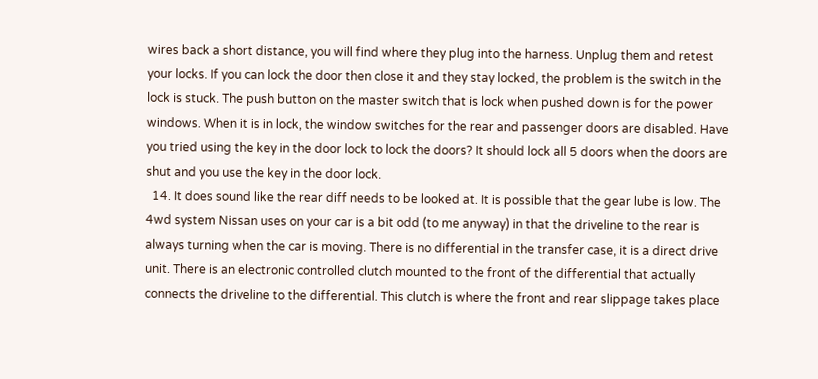wires back a short distance, you will find where they plug into the harness. Unplug them and retest your locks. If you can lock the door then close it and they stay locked, the problem is the switch in the lock is stuck. The push button on the master switch that is lock when pushed down is for the power windows. When it is in lock, the window switches for the rear and passenger doors are disabled. Have you tried using the key in the door lock to lock the doors? It should lock all 5 doors when the doors are shut and you use the key in the door lock.
  14. It does sound like the rear diff needs to be looked at. It is possible that the gear lube is low. The 4wd system Nissan uses on your car is a bit odd (to me anyway) in that the driveline to the rear is always turning when the car is moving. There is no differential in the transfer case, it is a direct drive unit. There is an electronic controlled clutch mounted to the front of the differential that actually connects the driveline to the differential. This clutch is where the front and rear slippage takes place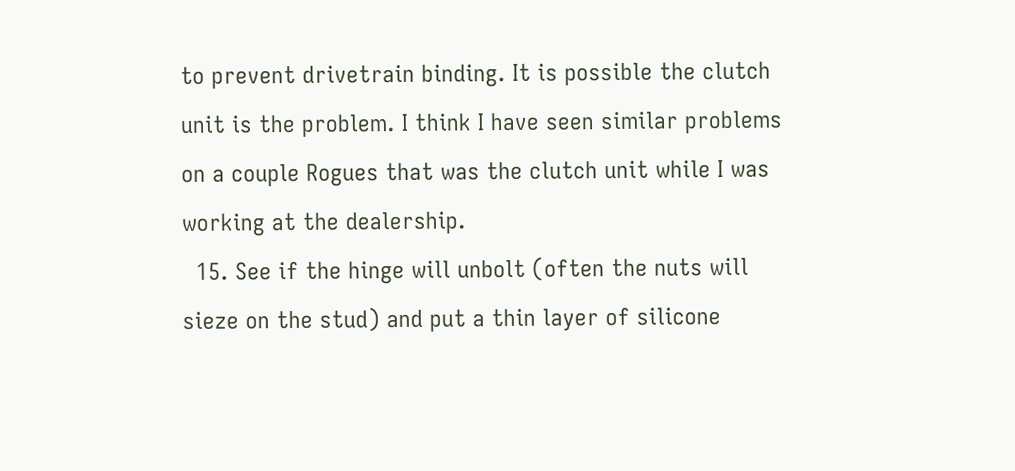to prevent drivetrain binding. It is possible the clutch unit is the problem. I think I have seen similar problems on a couple Rogues that was the clutch unit while I was working at the dealership.
  15. See if the hinge will unbolt (often the nuts will sieze on the stud) and put a thin layer of silicone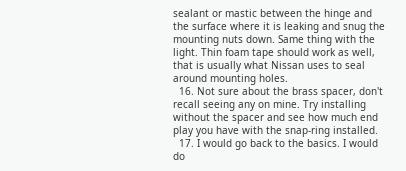sealant or mastic between the hinge and the surface where it is leaking and snug the mounting nuts down. Same thing with the light. Thin foam tape should work as well, that is usually what Nissan uses to seal around mounting holes.
  16. Not sure about the brass spacer, don't recall seeing any on mine. Try installing without the spacer and see how much end play you have with the snap-ring installed.
  17. I would go back to the basics. I would do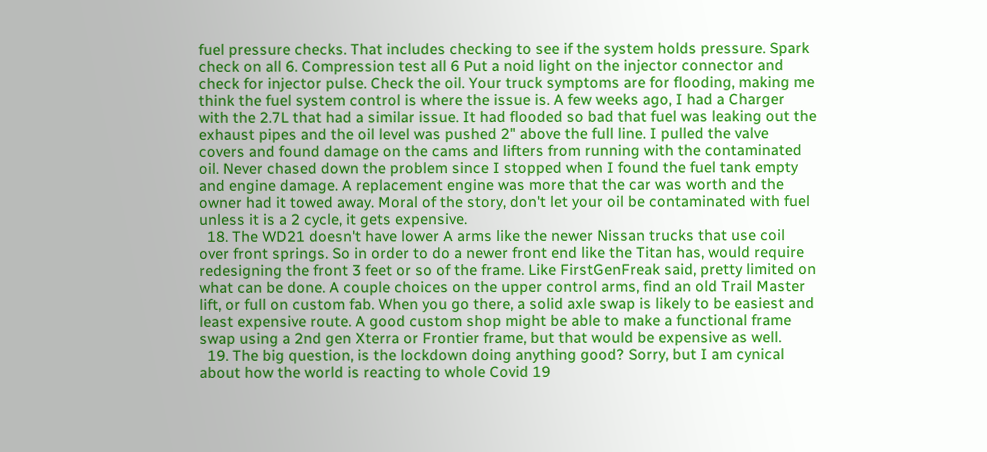fuel pressure checks. That includes checking to see if the system holds pressure. Spark check on all 6. Compression test all 6 Put a noid light on the injector connector and check for injector pulse. Check the oil. Your truck symptoms are for flooding, making me think the fuel system control is where the issue is. A few weeks ago, I had a Charger with the 2.7L that had a similar issue. It had flooded so bad that fuel was leaking out the exhaust pipes and the oil level was pushed 2" above the full line. I pulled the valve covers and found damage on the cams and lifters from running with the contaminated oil. Never chased down the problem since I stopped when I found the fuel tank empty and engine damage. A replacement engine was more that the car was worth and the owner had it towed away. Moral of the story, don't let your oil be contaminated with fuel unless it is a 2 cycle, it gets expensive.
  18. The WD21 doesn't have lower A arms like the newer Nissan trucks that use coil over front springs. So in order to do a newer front end like the Titan has, would require redesigning the front 3 feet or so of the frame. Like FirstGenFreak said, pretty limited on what can be done. A couple choices on the upper control arms, find an old Trail Master lift, or full on custom fab. When you go there, a solid axle swap is likely to be easiest and least expensive route. A good custom shop might be able to make a functional frame swap using a 2nd gen Xterra or Frontier frame, but that would be expensive as well.
  19. The big question, is the lockdown doing anything good? Sorry, but I am cynical about how the world is reacting to whole Covid 19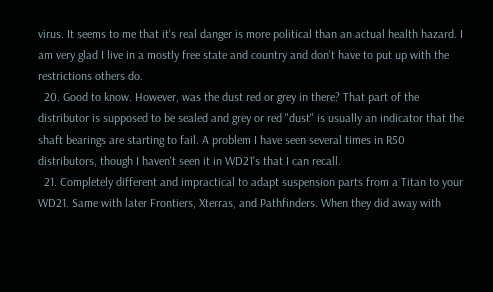virus. It seems to me that it's real danger is more political than an actual health hazard. I am very glad I live in a mostly free state and country and don't have to put up with the restrictions others do.
  20. Good to know. However, was the dust red or grey in there? That part of the distributor is supposed to be sealed and grey or red "dust" is usually an indicator that the shaft bearings are starting to fail. A problem I have seen several times in R50 distributors, though I haven't seen it in WD21's that I can recall.
  21. Completely different and impractical to adapt suspension parts from a Titan to your WD21. Same with later Frontiers, Xterras, and Pathfinders. When they did away with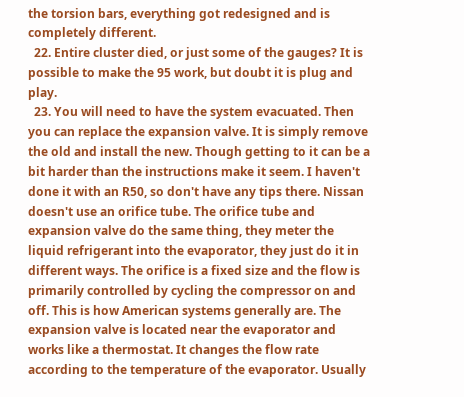the torsion bars, everything got redesigned and is completely different.
  22. Entire cluster died, or just some of the gauges? It is possible to make the 95 work, but doubt it is plug and play.
  23. You will need to have the system evacuated. Then you can replace the expansion valve. It is simply remove the old and install the new. Though getting to it can be a bit harder than the instructions make it seem. I haven't done it with an R50, so don't have any tips there. Nissan doesn't use an orifice tube. The orifice tube and expansion valve do the same thing, they meter the liquid refrigerant into the evaporator, they just do it in different ways. The orifice is a fixed size and the flow is primarily controlled by cycling the compressor on and off. This is how American systems generally are. The expansion valve is located near the evaporator and works like a thermostat. It changes the flow rate according to the temperature of the evaporator. Usually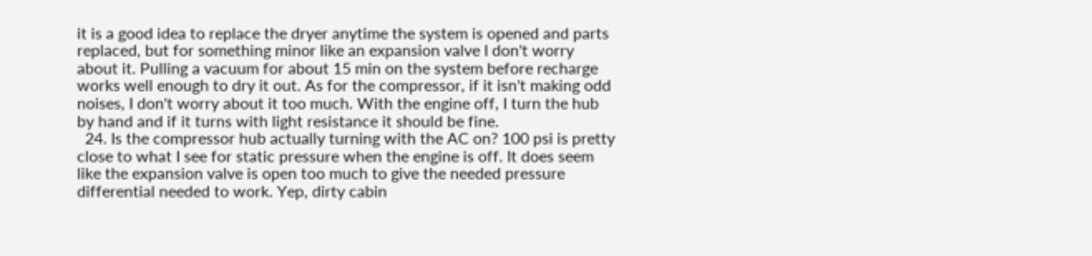it is a good idea to replace the dryer anytime the system is opened and parts replaced, but for something minor like an expansion valve I don't worry about it. Pulling a vacuum for about 15 min on the system before recharge works well enough to dry it out. As for the compressor, if it isn't making odd noises, I don't worry about it too much. With the engine off, I turn the hub by hand and if it turns with light resistance it should be fine.
  24. Is the compressor hub actually turning with the AC on? 100 psi is pretty close to what I see for static pressure when the engine is off. It does seem like the expansion valve is open too much to give the needed pressure differential needed to work. Yep, dirty cabin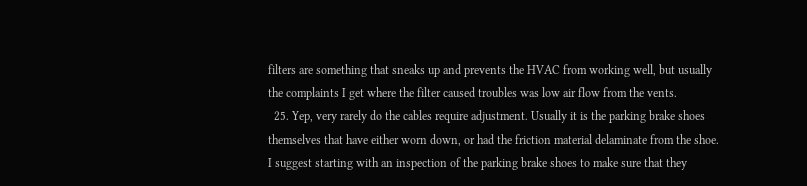filters are something that sneaks up and prevents the HVAC from working well, but usually the complaints I get where the filter caused troubles was low air flow from the vents.
  25. Yep, very rarely do the cables require adjustment. Usually it is the parking brake shoes themselves that have either worn down, or had the friction material delaminate from the shoe. I suggest starting with an inspection of the parking brake shoes to make sure that they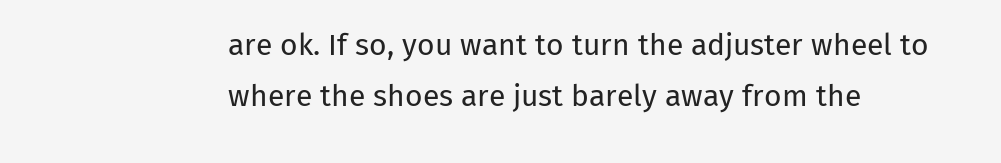are ok. If so, you want to turn the adjuster wheel to where the shoes are just barely away from the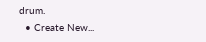drum.
  • Create New...